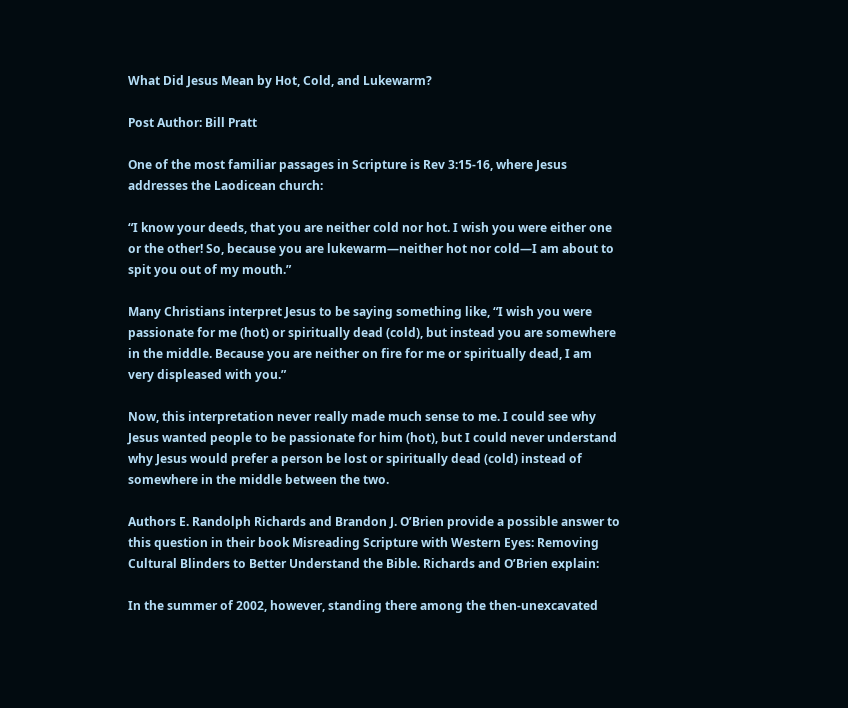What Did Jesus Mean by Hot, Cold, and Lukewarm?

Post Author: Bill Pratt

One of the most familiar passages in Scripture is Rev 3:15-16, where Jesus addresses the Laodicean church:

“I know your deeds, that you are neither cold nor hot. I wish you were either one or the other! So, because you are lukewarm—neither hot nor cold—I am about to spit you out of my mouth.”

Many Christians interpret Jesus to be saying something like, “I wish you were passionate for me (hot) or spiritually dead (cold), but instead you are somewhere in the middle. Because you are neither on fire for me or spiritually dead, I am very displeased with you.”

Now, this interpretation never really made much sense to me. I could see why Jesus wanted people to be passionate for him (hot), but I could never understand why Jesus would prefer a person be lost or spiritually dead (cold) instead of somewhere in the middle between the two.

Authors E. Randolph Richards and Brandon J. O’Brien provide a possible answer to this question in their book Misreading Scripture with Western Eyes: Removing Cultural Blinders to Better Understand the Bible. Richards and O’Brien explain:

In the summer of 2002, however, standing there among the then-unexcavated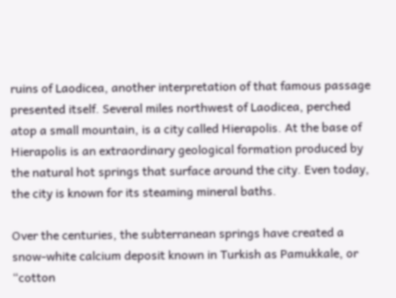ruins of Laodicea, another interpretation of that famous passage presented itself. Several miles northwest of Laodicea, perched atop a small mountain, is a city called Hierapolis. At the base of Hierapolis is an extraordinary geological formation produced by the natural hot springs that surface around the city. Even today, the city is known for its steaming mineral baths.

Over the centuries, the subterranean springs have created a snow-white calcium deposit known in Turkish as Pamukkale, or “cotton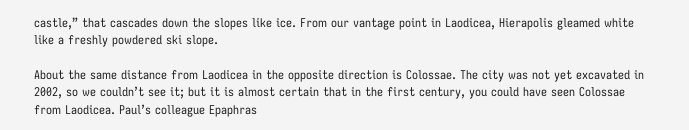castle,” that cascades down the slopes like ice. From our vantage point in Laodicea, Hierapolis gleamed white like a freshly powdered ski slope.

About the same distance from Laodicea in the opposite direction is Colossae. The city was not yet excavated in 2002, so we couldn’t see it; but it is almost certain that in the first century, you could have seen Colossae from Laodicea. Paul’s colleague Epaphras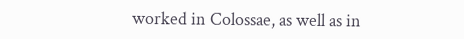worked in Colossae, as well as in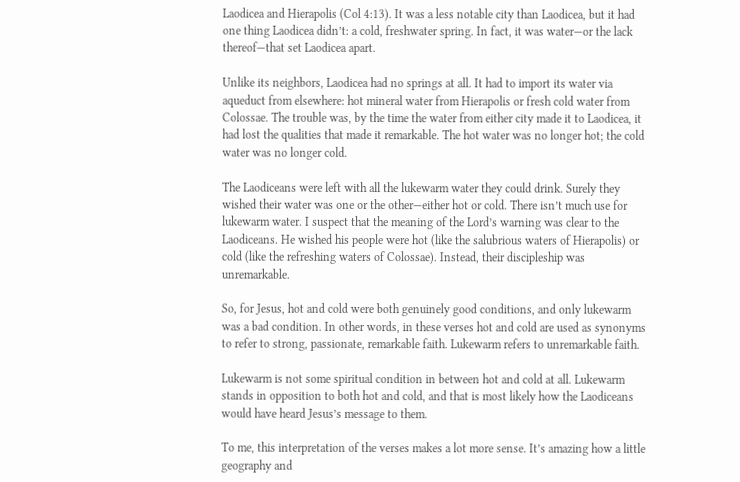Laodicea and Hierapolis (Col 4:13). It was a less notable city than Laodicea, but it had one thing Laodicea didn’t: a cold, freshwater spring. In fact, it was water—or the lack thereof—that set Laodicea apart.

Unlike its neighbors, Laodicea had no springs at all. It had to import its water via aqueduct from elsewhere: hot mineral water from Hierapolis or fresh cold water from Colossae. The trouble was, by the time the water from either city made it to Laodicea, it had lost the qualities that made it remarkable. The hot water was no longer hot; the cold water was no longer cold.

The Laodiceans were left with all the lukewarm water they could drink. Surely they wished their water was one or the other—either hot or cold. There isn’t much use for lukewarm water. I suspect that the meaning of the Lord’s warning was clear to the Laodiceans. He wished his people were hot (like the salubrious waters of Hierapolis) or cold (like the refreshing waters of Colossae). Instead, their discipleship was unremarkable.

So, for Jesus, hot and cold were both genuinely good conditions, and only lukewarm was a bad condition. In other words, in these verses hot and cold are used as synonyms to refer to strong, passionate, remarkable faith. Lukewarm refers to unremarkable faith.

Lukewarm is not some spiritual condition in between hot and cold at all. Lukewarm stands in opposition to both hot and cold, and that is most likely how the Laodiceans would have heard Jesus’s message to them.

To me, this interpretation of the verses makes a lot more sense. It’s amazing how a little geography and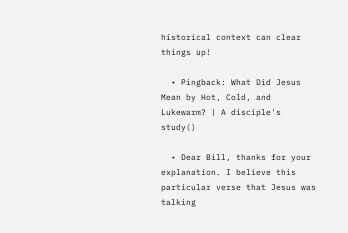historical context can clear things up!

  • Pingback: What Did Jesus Mean by Hot, Cold, and Lukewarm? | A disciple's study()

  • Dear Bill, thanks for your explanation. I believe this particular verse that Jesus was talking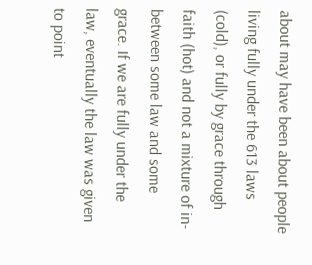about may have been about people living fully under the 613 laws (cold), or fully by grace through faith (hot) and not a mixture of in-between some law and some grace. If we are fully under the law, eventually the law was given to point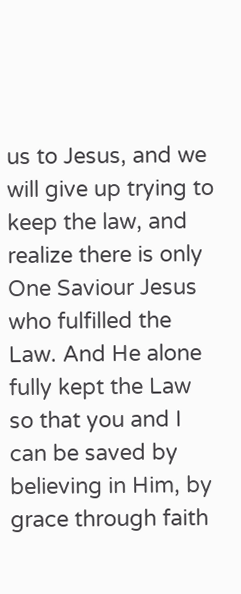us to Jesus, and we will give up trying to keep the law, and realize there is only One Saviour Jesus who fulfilled the Law. And He alone fully kept the Law so that you and I can be saved by believing in Him, by grace through faith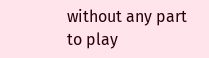without any part to play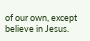of our own, except believe in Jesus.